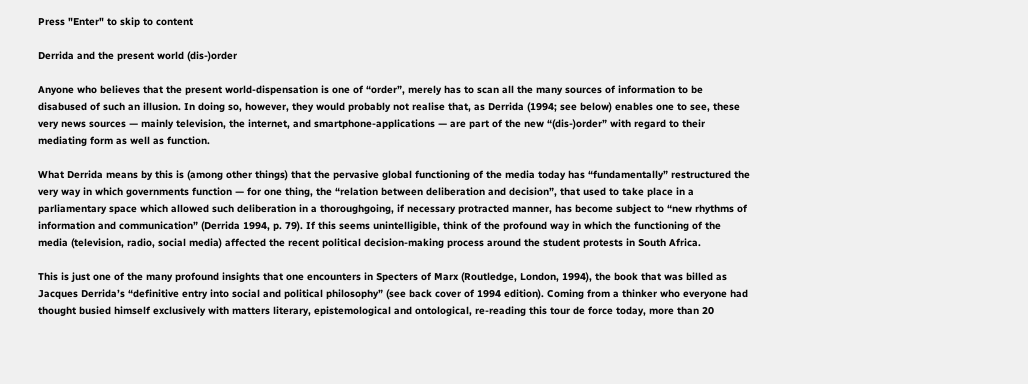Press "Enter" to skip to content

Derrida and the present world (dis-)order

Anyone who believes that the present world-dispensation is one of “order”, merely has to scan all the many sources of information to be disabused of such an illusion. In doing so, however, they would probably not realise that, as Derrida (1994; see below) enables one to see, these very news sources — mainly television, the internet, and smartphone-applications — are part of the new “(dis-)order” with regard to their mediating form as well as function.

What Derrida means by this is (among other things) that the pervasive global functioning of the media today has “fundamentally” restructured the very way in which governments function — for one thing, the “relation between deliberation and decision”, that used to take place in a parliamentary space which allowed such deliberation in a thoroughgoing, if necessary protracted manner, has become subject to “new rhythms of information and communication” (Derrida 1994, p. 79). If this seems unintelligible, think of the profound way in which the functioning of the media (television, radio, social media) affected the recent political decision-making process around the student protests in South Africa.

This is just one of the many profound insights that one encounters in Specters of Marx (Routledge, London, 1994), the book that was billed as Jacques Derrida’s “definitive entry into social and political philosophy” (see back cover of 1994 edition). Coming from a thinker who everyone had thought busied himself exclusively with matters literary, epistemological and ontological, re-reading this tour de force today, more than 20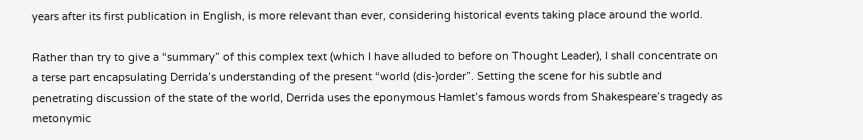years after its first publication in English, is more relevant than ever, considering historical events taking place around the world.

Rather than try to give a “summary” of this complex text (which I have alluded to before on Thought Leader), I shall concentrate on a terse part encapsulating Derrida’s understanding of the present “world (dis-)order”. Setting the scene for his subtle and penetrating discussion of the state of the world, Derrida uses the eponymous Hamlet’s famous words from Shakespeare’s tragedy as metonymic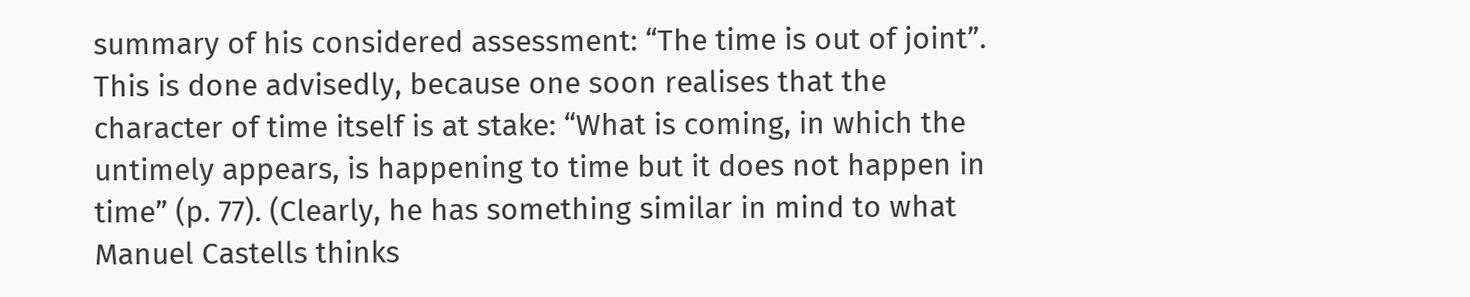summary of his considered assessment: “The time is out of joint”. This is done advisedly, because one soon realises that the character of time itself is at stake: “What is coming, in which the untimely appears, is happening to time but it does not happen in time” (p. 77). (Clearly, he has something similar in mind to what Manuel Castells thinks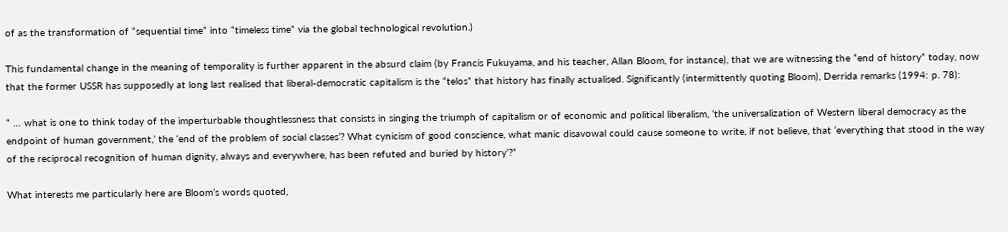of as the transformation of “sequential time” into “timeless time” via the global technological revolution.)

This fundamental change in the meaning of temporality is further apparent in the absurd claim (by Francis Fukuyama, and his teacher, Allan Bloom, for instance), that we are witnessing the “end of history” today, now that the former USSR has supposedly at long last realised that liberal-democratic capitalism is the “telos” that history has finally actualised. Significantly (intermittently quoting Bloom), Derrida remarks (1994: p. 78):

“ … what is one to think today of the imperturbable thoughtlessness that consists in singing the triumph of capitalism or of economic and political liberalism, ‘the universalization of Western liberal democracy as the endpoint of human government,’ the ‘end of the problem of social classes’? What cynicism of good conscience, what manic disavowal could cause someone to write, if not believe, that ‘everything that stood in the way of the reciprocal recognition of human dignity, always and everywhere, has been refuted and buried by history’?”

What interests me particularly here are Bloom’s words quoted,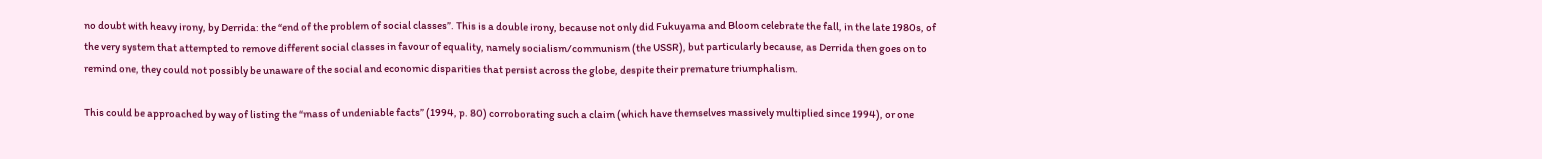no doubt with heavy irony, by Derrida: the “end of the problem of social classes”. This is a double irony, because not only did Fukuyama and Bloom celebrate the fall, in the late 1980s, of the very system that attempted to remove different social classes in favour of equality, namely socialism/communism (the USSR), but particularly because, as Derrida then goes on to remind one, they could not possibly be unaware of the social and economic disparities that persist across the globe, despite their premature triumphalism.

This could be approached by way of listing the “mass of undeniable facts” (1994, p. 80) corroborating such a claim (which have themselves massively multiplied since 1994), or one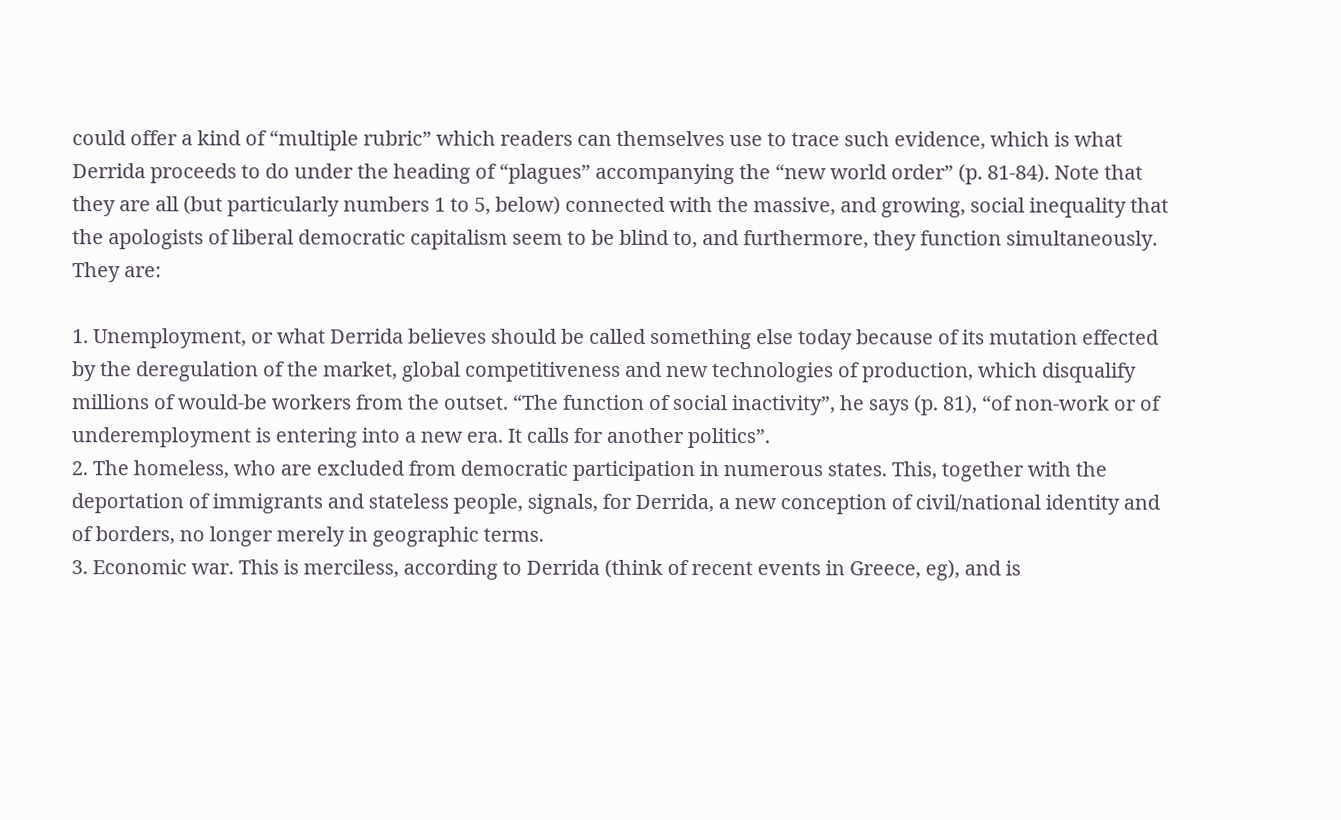could offer a kind of “multiple rubric” which readers can themselves use to trace such evidence, which is what Derrida proceeds to do under the heading of “plagues” accompanying the “new world order” (p. 81-84). Note that they are all (but particularly numbers 1 to 5, below) connected with the massive, and growing, social inequality that the apologists of liberal democratic capitalism seem to be blind to, and furthermore, they function simultaneously. They are:

1. Unemployment, or what Derrida believes should be called something else today because of its mutation effected by the deregulation of the market, global competitiveness and new technologies of production, which disqualify millions of would-be workers from the outset. “The function of social inactivity”, he says (p. 81), “of non-work or of underemployment is entering into a new era. It calls for another politics”.
2. The homeless, who are excluded from democratic participation in numerous states. This, together with the deportation of immigrants and stateless people, signals, for Derrida, a new conception of civil/national identity and of borders, no longer merely in geographic terms.
3. Economic war. This is merciless, according to Derrida (think of recent events in Greece, eg), and is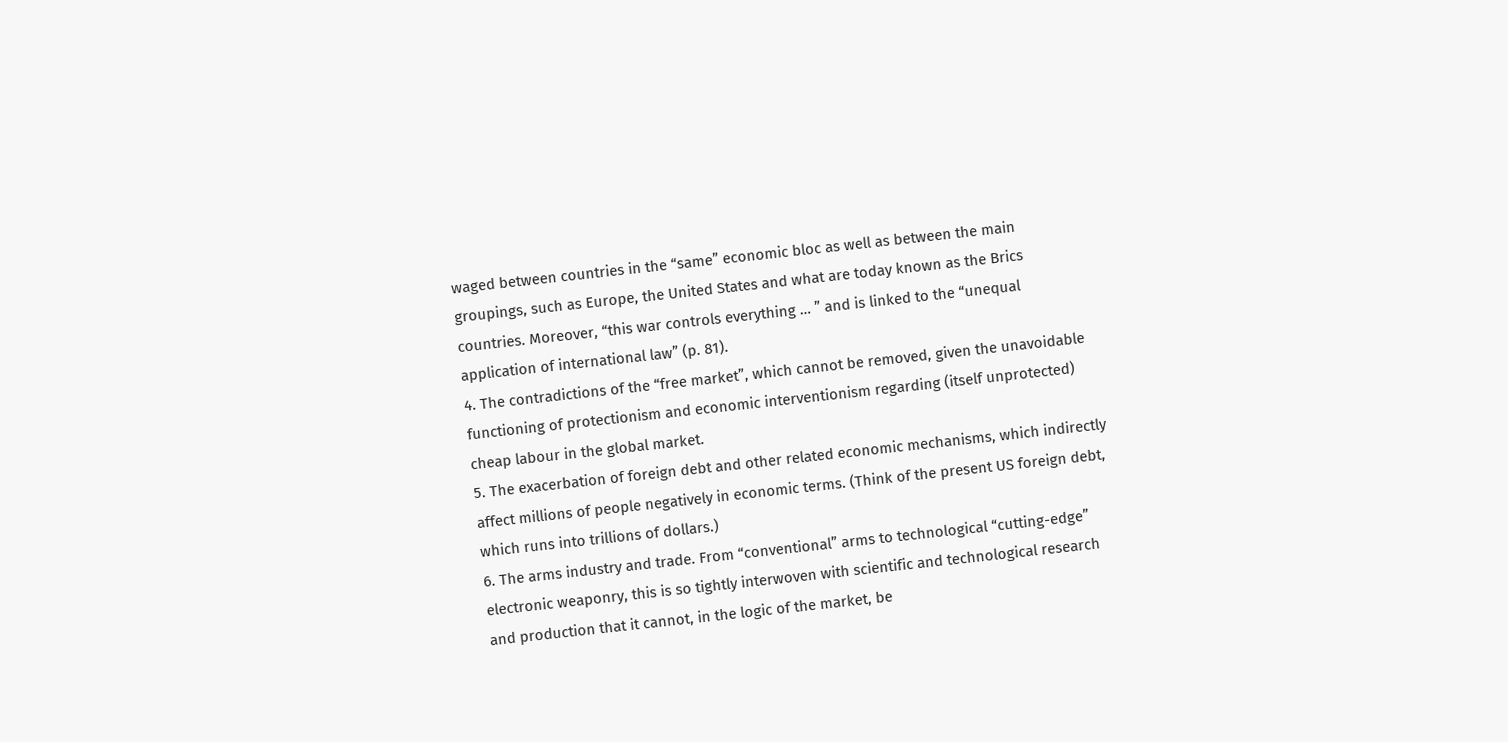waged between countries in the “same” economic bloc as well as between the main groupings, such as Europe, the United States and what are today known as the Brics countries. Moreover, “this war controls everything … ” and is linked to the “unequal application of international law” (p. 81).
4. The contradictions of the “free market”, which cannot be removed, given the unavoidable functioning of protectionism and economic interventionism regarding (itself unprotected) cheap labour in the global market.
5. The exacerbation of foreign debt and other related economic mechanisms, which indirectly affect millions of people negatively in economic terms. (Think of the present US foreign debt, which runs into trillions of dollars.)
6. The arms industry and trade. From “conventional” arms to technological “cutting-edge” electronic weaponry, this is so tightly interwoven with scientific and technological research and production that it cannot, in the logic of the market, be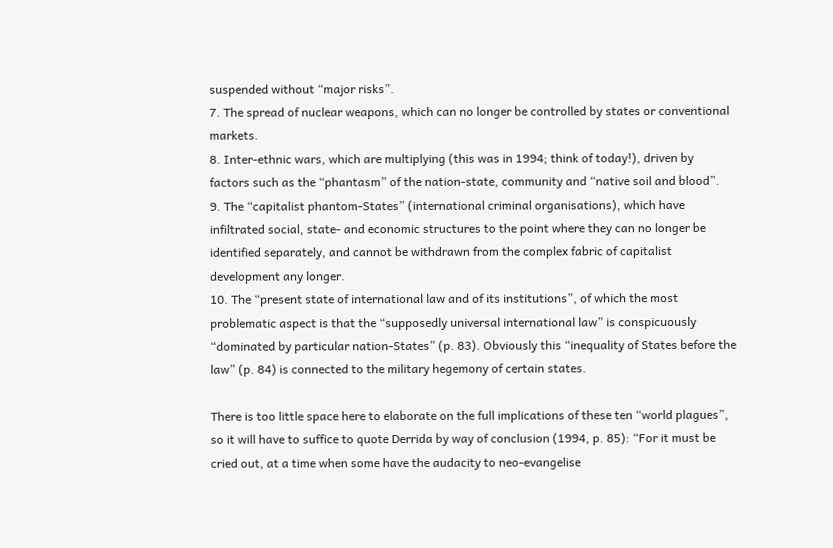suspended without “major risks”.
7. The spread of nuclear weapons, which can no longer be controlled by states or conventional markets.
8. Inter-ethnic wars, which are multiplying (this was in 1994; think of today!), driven by factors such as the “phantasm” of the nation-state, community and “native soil and blood”.
9. The “capitalist phantom-States” (international criminal organisations), which have infiltrated social, state- and economic structures to the point where they can no longer be identified separately, and cannot be withdrawn from the complex fabric of capitalist development any longer.
10. The “present state of international law and of its institutions”, of which the most problematic aspect is that the “supposedly universal international law” is conspicuously “dominated by particular nation-States” (p. 83). Obviously this “inequality of States before the law” (p. 84) is connected to the military hegemony of certain states.

There is too little space here to elaborate on the full implications of these ten “world plagues”, so it will have to suffice to quote Derrida by way of conclusion (1994, p. 85): “For it must be cried out, at a time when some have the audacity to neo-evangelise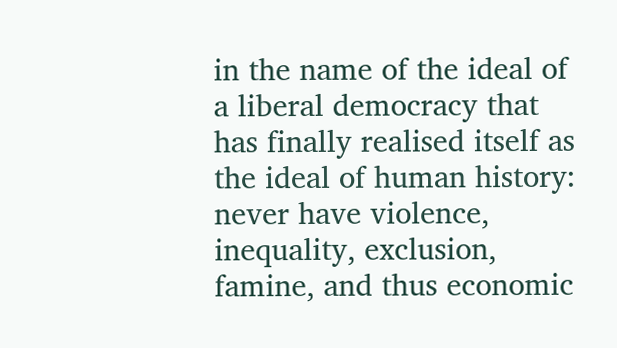in the name of the ideal of a liberal democracy that has finally realised itself as the ideal of human history: never have violence, inequality, exclusion, famine, and thus economic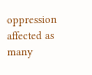oppression affected as many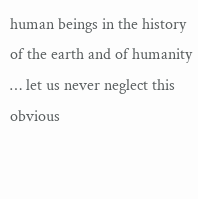human beings in the history of the earth and of humanity … let us never neglect this obvious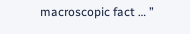macroscopic fact … ”